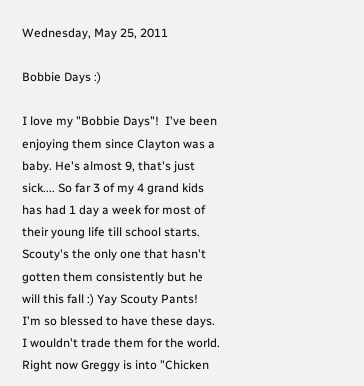Wednesday, May 25, 2011

Bobbie Days :)

I love my "Bobbie Days"!  I've been enjoying them since Clayton was a baby. He's almost 9, that's just sick.... So far 3 of my 4 grand kids has had 1 day a week for most of their young life till school starts. Scouty's the only one that hasn't gotten them consistently but he will this fall :) Yay Scouty Pants!
I'm so blessed to have these days.  I wouldn't trade them for the world.  Right now Greggy is into "Chicken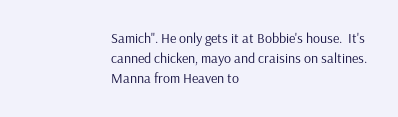Samich". He only gets it at Bobbie's house.  It's canned chicken, mayo and craisins on saltines.  Manna from Heaven to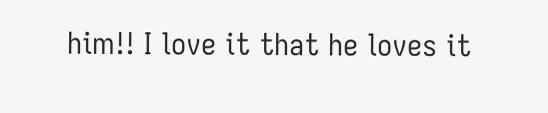him!! I love it that he loves it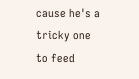cause he's a tricky one to feed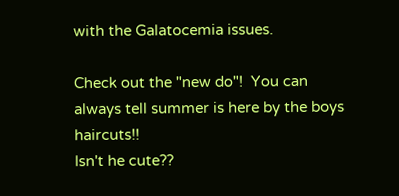with the Galatocemia issues.

Check out the "new do"!  You can always tell summer is here by the boys haircuts!!
Isn't he cute??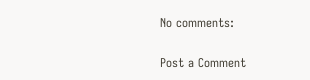No comments:

Post a Comment